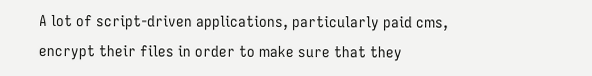A lot of script-driven applications, particularly paid cms, encrypt their files in order to make sure that they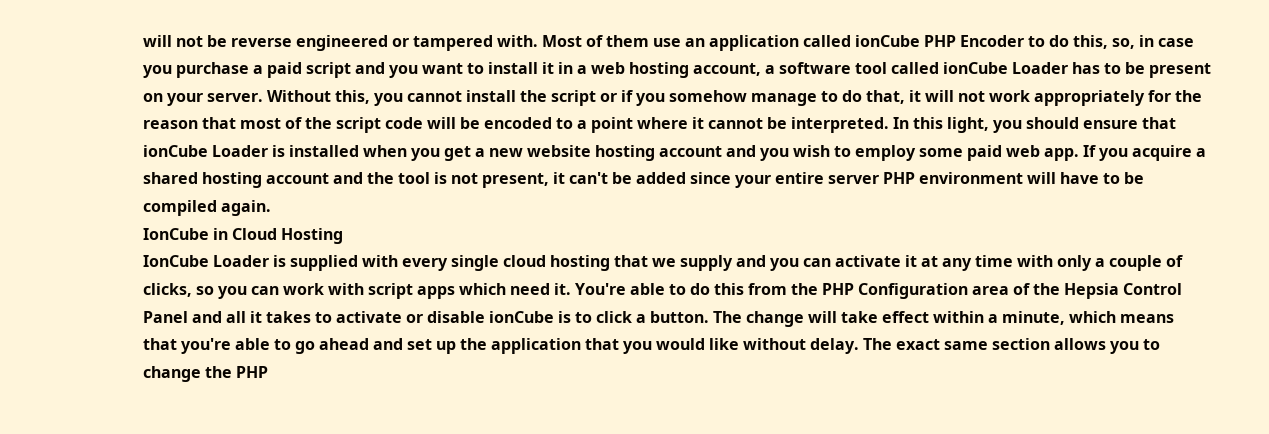will not be reverse engineered or tampered with. Most of them use an application called ionCube PHP Encoder to do this, so, in case you purchase a paid script and you want to install it in a web hosting account, a software tool called ionCube Loader has to be present on your server. Without this, you cannot install the script or if you somehow manage to do that, it will not work appropriately for the reason that most of the script code will be encoded to a point where it cannot be interpreted. In this light, you should ensure that ionCube Loader is installed when you get a new website hosting account and you wish to employ some paid web app. If you acquire a shared hosting account and the tool is not present, it can't be added since your entire server PHP environment will have to be compiled again.
IonCube in Cloud Hosting
IonCube Loader is supplied with every single cloud hosting that we supply and you can activate it at any time with only a couple of clicks, so you can work with script apps which need it. You're able to do this from the PHP Configuration area of the Hepsia Control Panel and all it takes to activate or disable ionCube is to click a button. The change will take effect within a minute, which means that you're able to go ahead and set up the application that you would like without delay. The exact same section allows you to change the PHP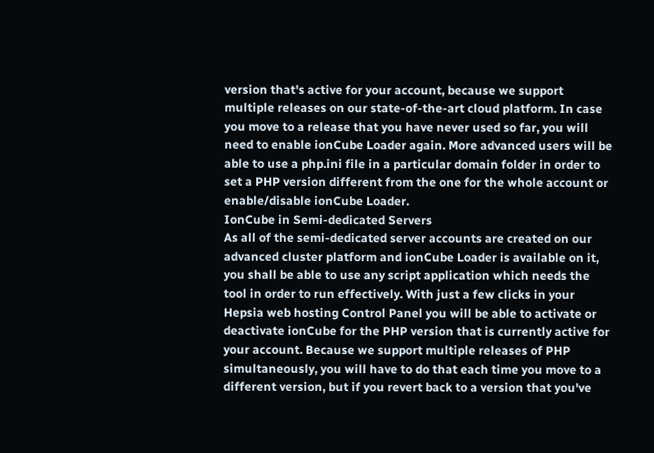version that's active for your account, because we support multiple releases on our state-of-the-art cloud platform. In case you move to a release that you have never used so far, you will need to enable ionCube Loader again. More advanced users will be able to use a php.ini file in a particular domain folder in order to set a PHP version different from the one for the whole account or enable/disable ionCube Loader.
IonCube in Semi-dedicated Servers
As all of the semi-dedicated server accounts are created on our advanced cluster platform and ionCube Loader is available on it, you shall be able to use any script application which needs the tool in order to run effectively. With just a few clicks in your Hepsia web hosting Control Panel you will be able to activate or deactivate ionCube for the PHP version that is currently active for your account. Because we support multiple releases of PHP simultaneously, you will have to do that each time you move to a different version, but if you revert back to a version that you've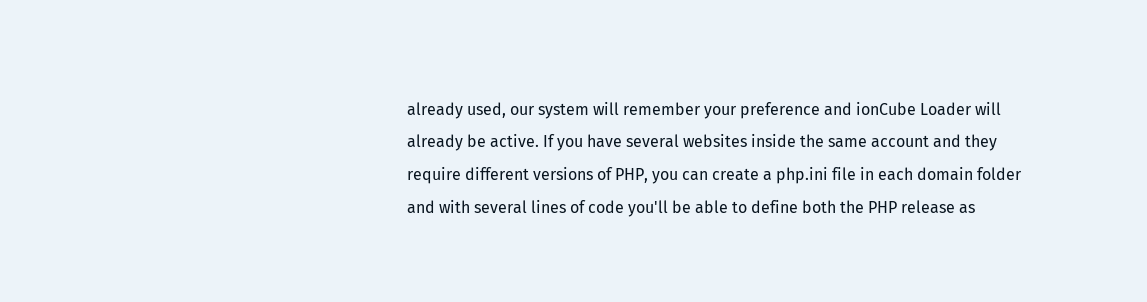already used, our system will remember your preference and ionCube Loader will already be active. If you have several websites inside the same account and they require different versions of PHP, you can create a php.ini file in each domain folder and with several lines of code you'll be able to define both the PHP release as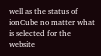well as the status of ionCube no matter what is selected for the website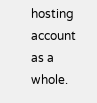hosting account as a whole.